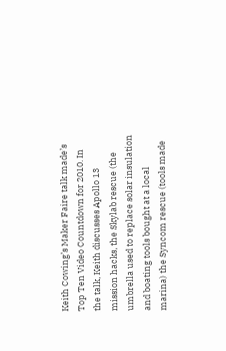Keith Cowing’s Maker Faire talk made’s Top Ten Video Countdown for 2010. In the talk, Keith discusses Apollo 13 mission hacks, the Skylab rescue (the umbrella used to replace solar insulation and boating tools bought at a local marina) the Syncom rescue (tools made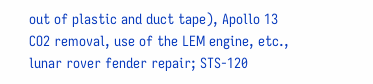out of plastic and duct tape), Apollo 13 CO2 removal, use of the LEM engine, etc., lunar rover fender repair; STS-120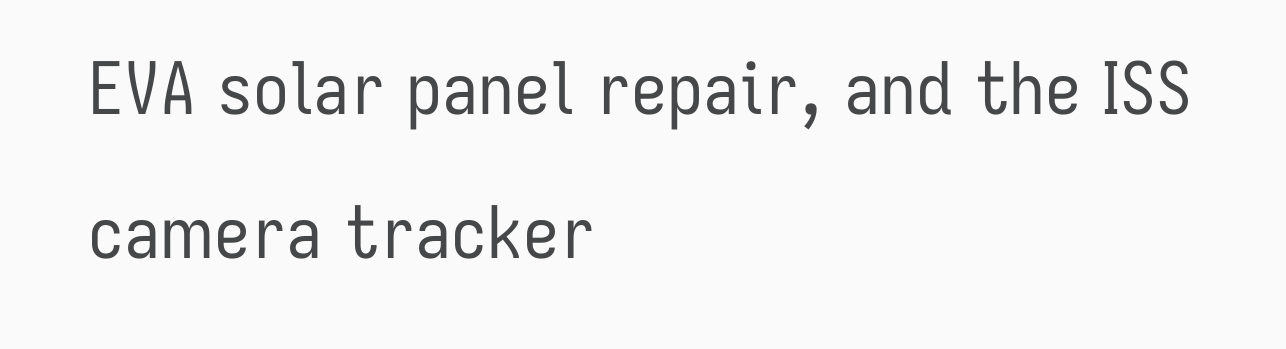EVA solar panel repair, and the ISS camera tracker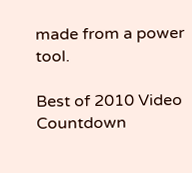made from a power tool.

Best of 2010 Video Countdown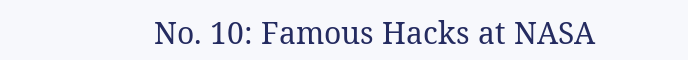No. 10: Famous Hacks at NASA